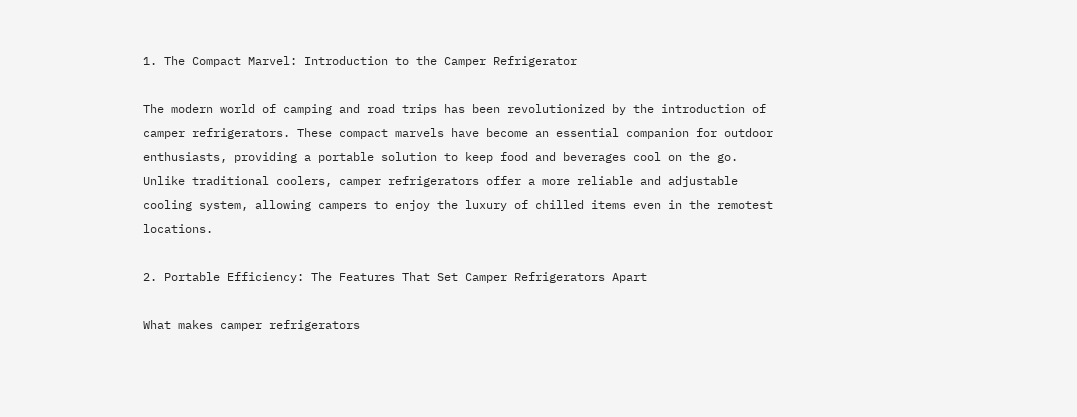1. The Compact Marvel: Introduction to the Camper Refrigerator

The modern world of camping and road trips has been revolutionized by the introduction of camper refrigerators. These compact marvels have become an essential companion for outdoor enthusiasts, providing a portable solution to keep food and beverages cool on the go. Unlike traditional coolers, camper refrigerators offer a more reliable and adjustable cooling system, allowing campers to enjoy the luxury of chilled items even in the remotest locations.

2. Portable Efficiency: The Features That Set Camper Refrigerators Apart

What makes camper refrigerators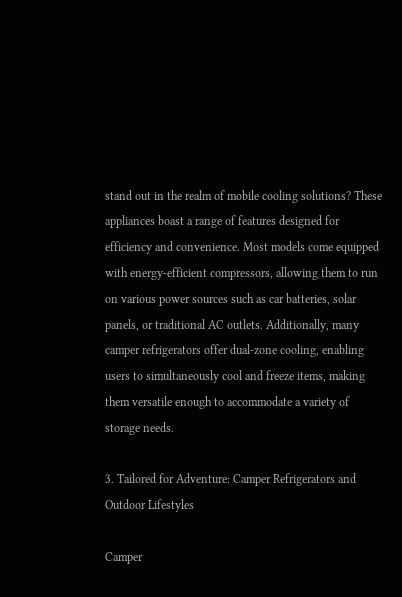stand out in the realm of mobile cooling solutions? These appliances boast a range of features designed for efficiency and convenience. Most models come equipped with energy-efficient compressors, allowing them to run on various power sources such as car batteries, solar panels, or traditional AC outlets. Additionally, many camper refrigerators offer dual-zone cooling, enabling users to simultaneously cool and freeze items, making them versatile enough to accommodate a variety of storage needs.

3. Tailored for Adventure: Camper Refrigerators and Outdoor Lifestyles

Camper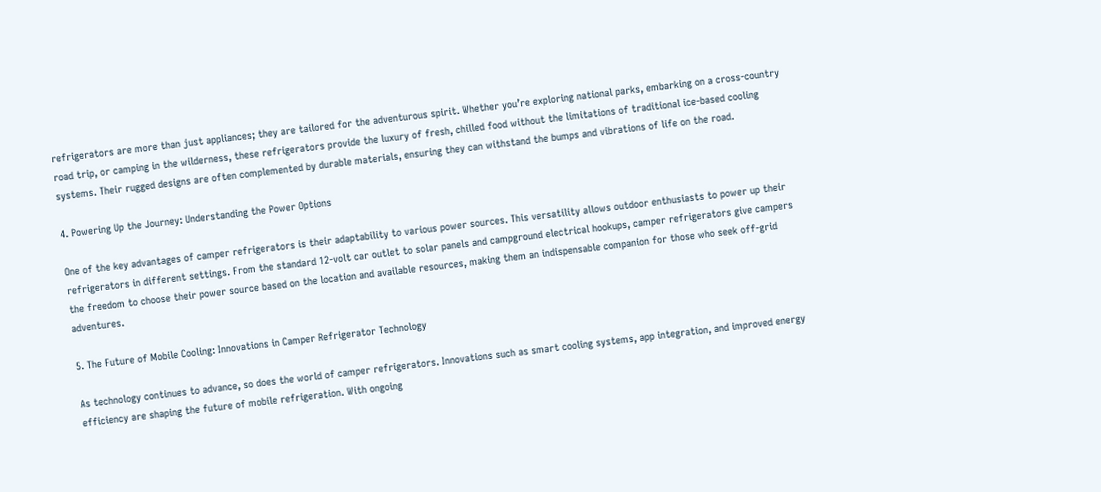refrigerators are more than just appliances; they are tailored for the adventurous spirit. Whether you’re exploring national parks, embarking on a cross-country road trip, or camping in the wilderness, these refrigerators provide the luxury of fresh, chilled food without the limitations of traditional ice-based cooling systems. Their rugged designs are often complemented by durable materials, ensuring they can withstand the bumps and vibrations of life on the road.

4. Powering Up the Journey: Understanding the Power Options

One of the key advantages of camper refrigerators is their adaptability to various power sources. This versatility allows outdoor enthusiasts to power up their refrigerators in different settings. From the standard 12-volt car outlet to solar panels and campground electrical hookups, camper refrigerators give campers the freedom to choose their power source based on the location and available resources, making them an indispensable companion for those who seek off-grid adventures.

5. The Future of Mobile Cooling: Innovations in Camper Refrigerator Technology

As technology continues to advance, so does the world of camper refrigerators. Innovations such as smart cooling systems, app integration, and improved energy efficiency are shaping the future of mobile refrigeration. With ongoing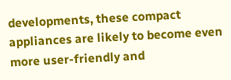developments, these compact appliances are likely to become even more user-friendly and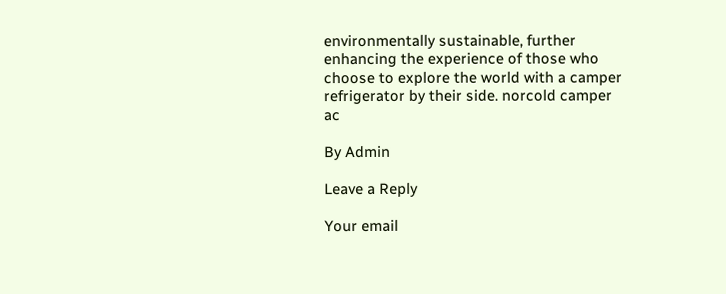environmentally sustainable, further enhancing the experience of those who choose to explore the world with a camper refrigerator by their side. norcold camper ac

By Admin

Leave a Reply

Your email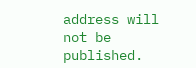address will not be published.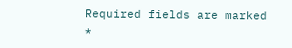Required fields are marked *